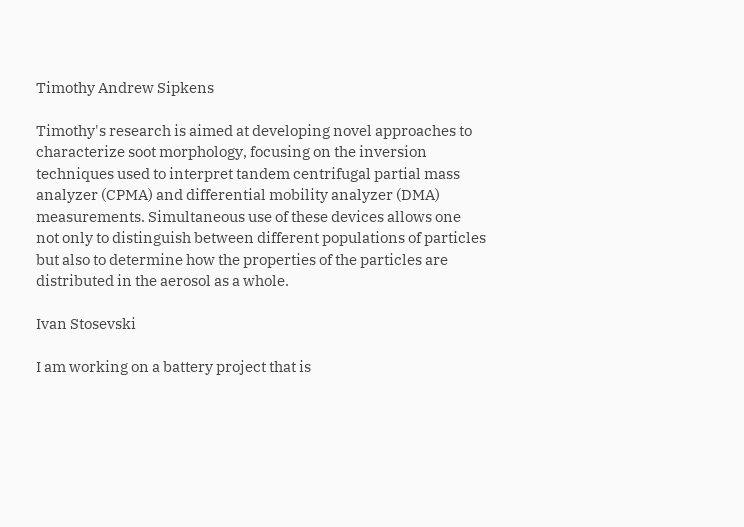Timothy Andrew Sipkens

Timothy's research is aimed at developing novel approaches to characterize soot morphology, focusing on the inversion techniques used to interpret tandem centrifugal partial mass analyzer (CPMA) and differential mobility analyzer (DMA) measurements. Simultaneous use of these devices allows one not only to distinguish between different populations of particles but also to determine how the properties of the particles are distributed in the aerosol as a whole.

Ivan Stosevski

I am working on a battery project that is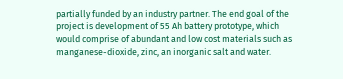partially funded by an industry partner. The end goal of the project is development of 55 Ah battery prototype, which would comprise of abundant and low cost materials such as manganese-dioxide, zinc, an inorganic salt and water.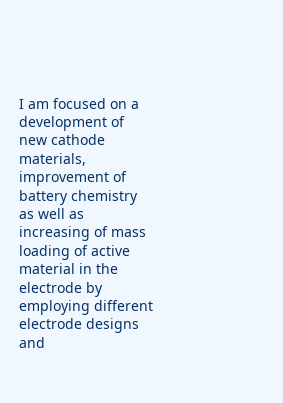I am focused on a development of new cathode materials, improvement of battery chemistry as well as increasing of mass loading of active material in the electrode by employing different electrode designs and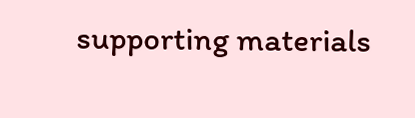supporting materials